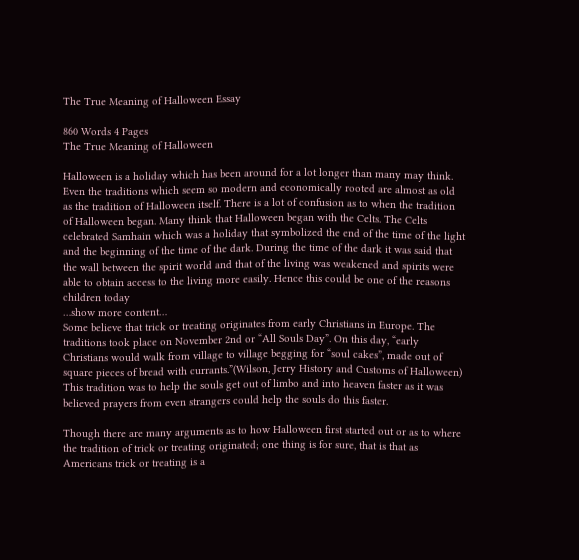The True Meaning of Halloween Essay

860 Words 4 Pages
The True Meaning of Halloween

Halloween is a holiday which has been around for a lot longer than many may think. Even the traditions which seem so modern and economically rooted are almost as old as the tradition of Halloween itself. There is a lot of confusion as to when the tradition of Halloween began. Many think that Halloween began with the Celts. The Celts celebrated Samhain which was a holiday that symbolized the end of the time of the light and the beginning of the time of the dark. During the time of the dark it was said that the wall between the spirit world and that of the living was weakened and spirits were able to obtain access to the living more easily. Hence this could be one of the reasons children today
…show more content…
Some believe that trick or treating originates from early Christians in Europe. The traditions took place on November 2nd or “All Souls Day”. On this day, “early Christians would walk from village to village begging for “soul cakes”, made out of square pieces of bread with currants.”(Wilson, Jerry History and Customs of Halloween) This tradition was to help the souls get out of limbo and into heaven faster as it was believed prayers from even strangers could help the souls do this faster.

Though there are many arguments as to how Halloween first started out or as to where the tradition of trick or treating originated; one thing is for sure, that is that as Americans trick or treating is a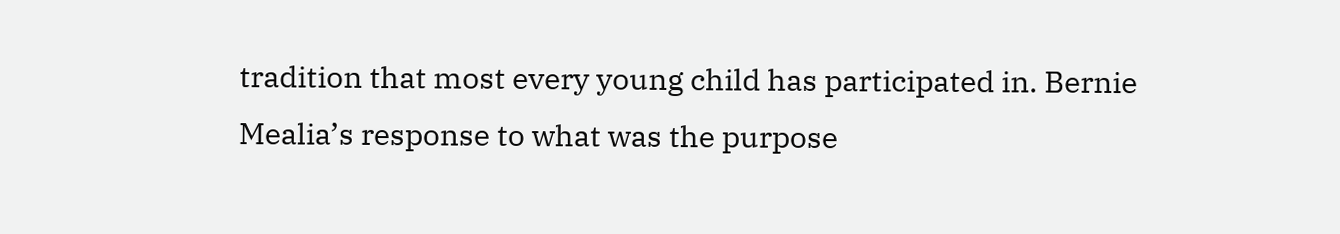tradition that most every young child has participated in. Bernie Mealia’s response to what was the purpose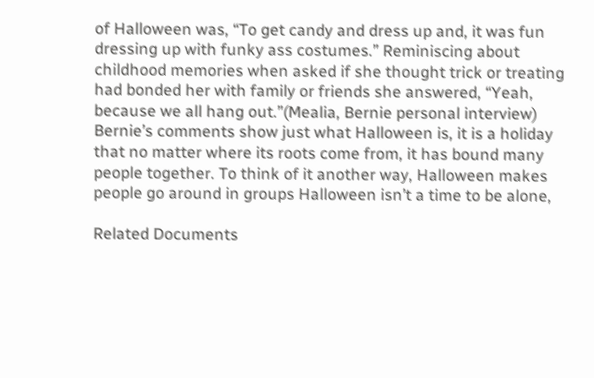of Halloween was, “To get candy and dress up and, it was fun dressing up with funky ass costumes.” Reminiscing about childhood memories when asked if she thought trick or treating had bonded her with family or friends she answered, “Yeah, because we all hang out.”(Mealia, Bernie personal interview) Bernie’s comments show just what Halloween is, it is a holiday that no matter where its roots come from, it has bound many people together. To think of it another way, Halloween makes people go around in groups Halloween isn’t a time to be alone,

Related Documents